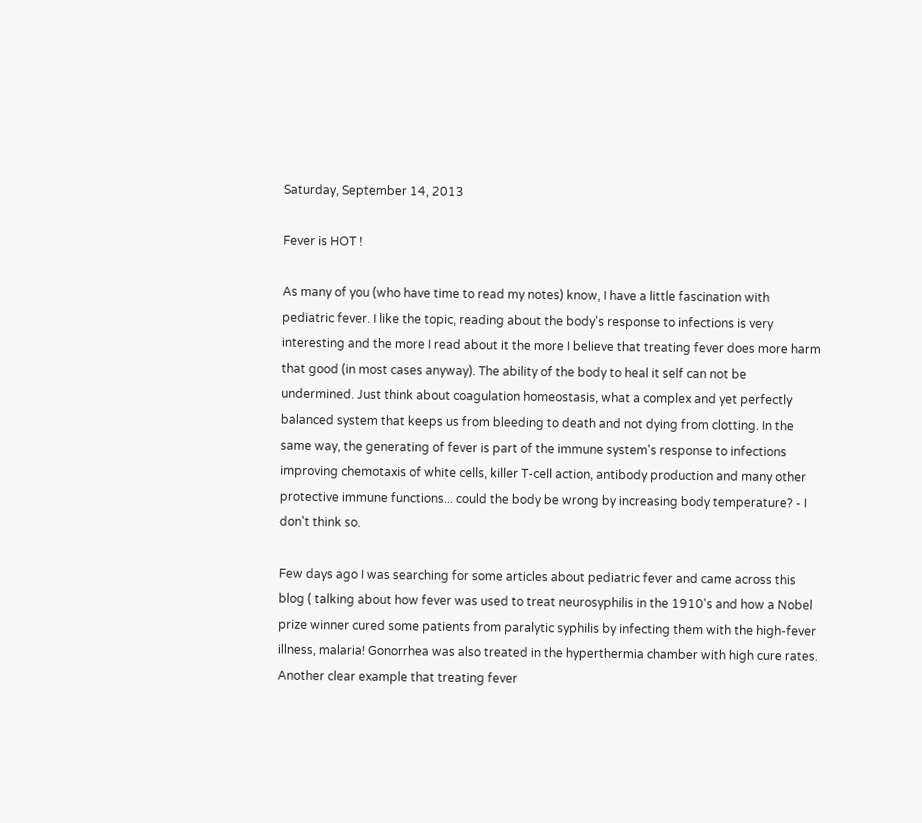Saturday, September 14, 2013

Fever is HOT !

As many of you (who have time to read my notes) know, I have a little fascination with pediatric fever. I like the topic, reading about the body's response to infections is very interesting and the more I read about it the more I believe that treating fever does more harm that good (in most cases anyway). The ability of the body to heal it self can not be undermined. Just think about coagulation homeostasis, what a complex and yet perfectly balanced system that keeps us from bleeding to death and not dying from clotting. In the same way, the generating of fever is part of the immune system's response to infections improving chemotaxis of white cells, killer T-cell action, antibody production and many other protective immune functions... could the body be wrong by increasing body temperature? - I don't think so.

Few days ago I was searching for some articles about pediatric fever and came across this blog ( talking about how fever was used to treat neurosyphilis in the 1910's and how a Nobel prize winner cured some patients from paralytic syphilis by infecting them with the high-fever illness, malaria! Gonorrhea was also treated in the hyperthermia chamber with high cure rates. Another clear example that treating fever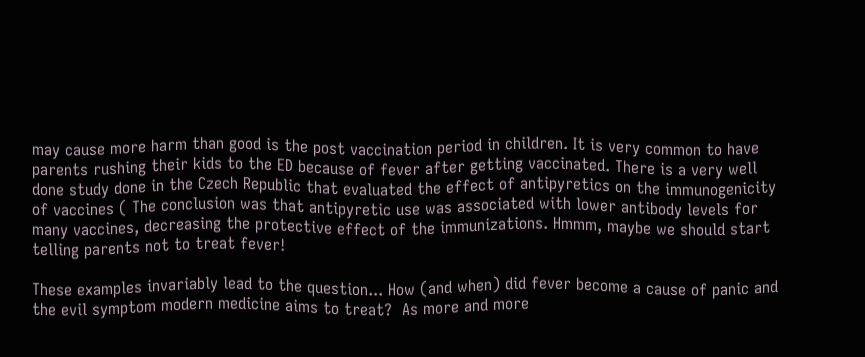may cause more harm than good is the post vaccination period in children. It is very common to have parents rushing their kids to the ED because of fever after getting vaccinated. There is a very well done study done in the Czech Republic that evaluated the effect of antipyretics on the immunogenicity of vaccines ( The conclusion was that antipyretic use was associated with lower antibody levels for many vaccines, decreasing the protective effect of the immunizations. Hmmm, maybe we should start telling parents not to treat fever!

These examples invariably lead to the question... How (and when) did fever become a cause of panic and the evil symptom modern medicine aims to treat?  As more and more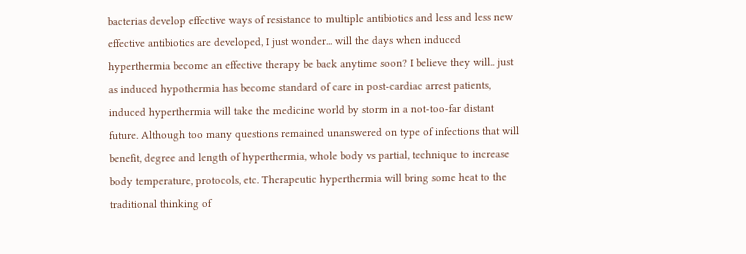bacterias develop effective ways of resistance to multiple antibiotics and less and less new effective antibiotics are developed, I just wonder... will the days when induced hyperthermia become an effective therapy be back anytime soon? I believe they will.. just as induced hypothermia has become standard of care in post-cardiac arrest patients, induced hyperthermia will take the medicine world by storm in a not-too-far distant future. Although too many questions remained unanswered on type of infections that will benefit, degree and length of hyperthermia, whole body vs partial, technique to increase body temperature, protocols, etc. Therapeutic hyperthermia will bring some heat to the traditional thinking of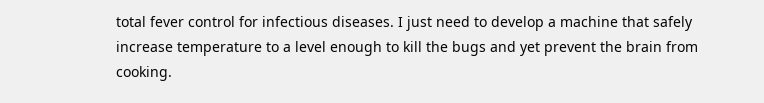total fever control for infectious diseases. I just need to develop a machine that safely increase temperature to a level enough to kill the bugs and yet prevent the brain from cooking.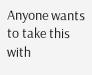Anyone wants to take this with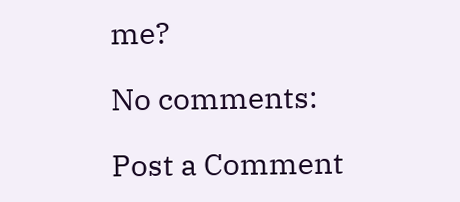me?

No comments:

Post a Comment